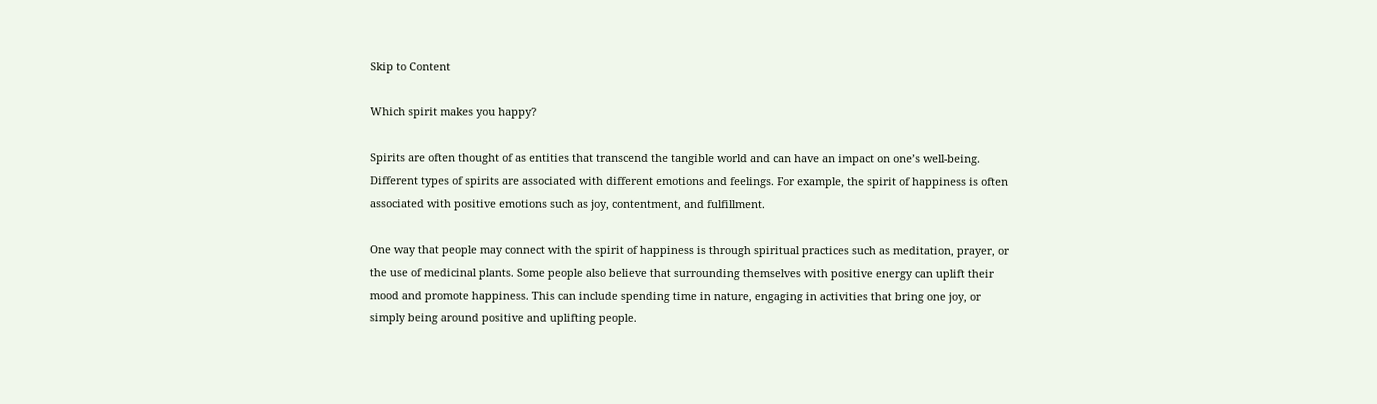Skip to Content

Which spirit makes you happy?

Spirits are often thought of as entities that transcend the tangible world and can have an impact on one’s well-being. Different types of spirits are associated with different emotions and feelings. For example, the spirit of happiness is often associated with positive emotions such as joy, contentment, and fulfillment.

One way that people may connect with the spirit of happiness is through spiritual practices such as meditation, prayer, or the use of medicinal plants. Some people also believe that surrounding themselves with positive energy can uplift their mood and promote happiness. This can include spending time in nature, engaging in activities that bring one joy, or simply being around positive and uplifting people.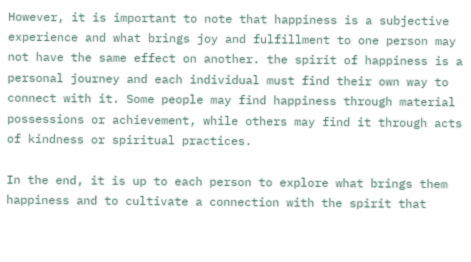However, it is important to note that happiness is a subjective experience and what brings joy and fulfillment to one person may not have the same effect on another. the spirit of happiness is a personal journey and each individual must find their own way to connect with it. Some people may find happiness through material possessions or achievement, while others may find it through acts of kindness or spiritual practices.

In the end, it is up to each person to explore what brings them happiness and to cultivate a connection with the spirit that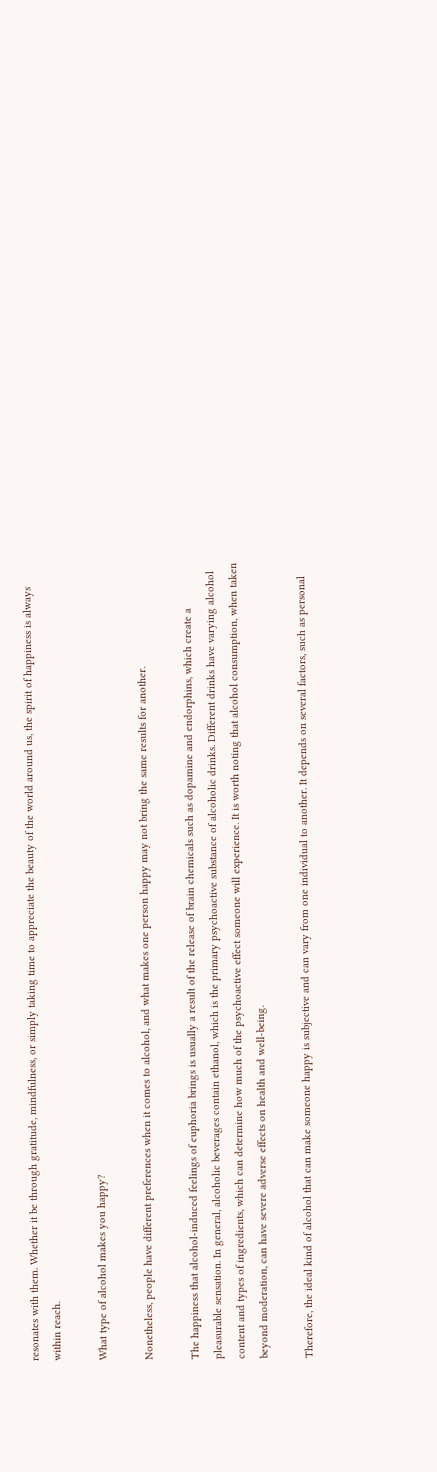resonates with them. Whether it be through gratitude, mindfulness, or simply taking time to appreciate the beauty of the world around us, the spirit of happiness is always within reach.

What type of alcohol makes you happy?

Nonetheless, people have different preferences when it comes to alcohol, and what makes one person happy may not bring the same results for another.

The happiness that alcohol-induced feelings of euphoria brings is usually a result of the release of brain chemicals such as dopamine and endorphins, which create a pleasurable sensation. In general, alcoholic beverages contain ethanol, which is the primary psychoactive substance of alcoholic drinks. Different drinks have varying alcohol content and types of ingredients, which can determine how much of the psychoactive effect someone will experience. It is worth noting that alcohol consumption, when taken beyond moderation, can have severe adverse effects on health and well-being.

Therefore, the ideal kind of alcohol that can make someone happy is subjective and can vary from one individual to another. It depends on several factors, such as personal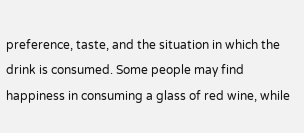preference, taste, and the situation in which the drink is consumed. Some people may find happiness in consuming a glass of red wine, while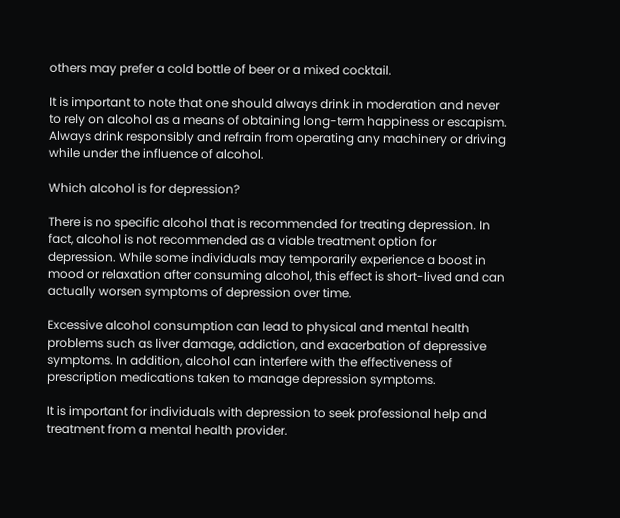others may prefer a cold bottle of beer or a mixed cocktail.

It is important to note that one should always drink in moderation and never to rely on alcohol as a means of obtaining long-term happiness or escapism. Always drink responsibly and refrain from operating any machinery or driving while under the influence of alcohol.

Which alcohol is for depression?

There is no specific alcohol that is recommended for treating depression. In fact, alcohol is not recommended as a viable treatment option for depression. While some individuals may temporarily experience a boost in mood or relaxation after consuming alcohol, this effect is short-lived and can actually worsen symptoms of depression over time.

Excessive alcohol consumption can lead to physical and mental health problems such as liver damage, addiction, and exacerbation of depressive symptoms. In addition, alcohol can interfere with the effectiveness of prescription medications taken to manage depression symptoms.

It is important for individuals with depression to seek professional help and treatment from a mental health provider.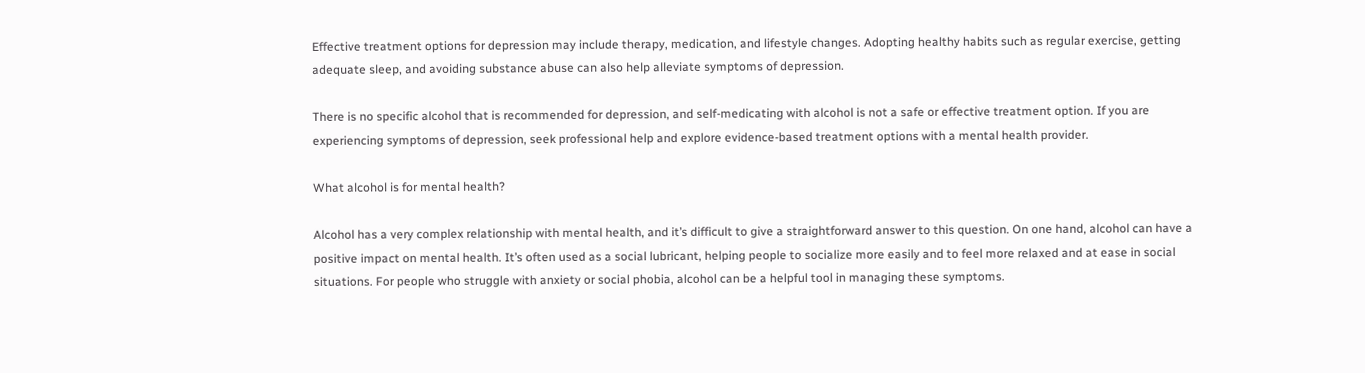Effective treatment options for depression may include therapy, medication, and lifestyle changes. Adopting healthy habits such as regular exercise, getting adequate sleep, and avoiding substance abuse can also help alleviate symptoms of depression.

There is no specific alcohol that is recommended for depression, and self-medicating with alcohol is not a safe or effective treatment option. If you are experiencing symptoms of depression, seek professional help and explore evidence-based treatment options with a mental health provider.

What alcohol is for mental health?

Alcohol has a very complex relationship with mental health, and it’s difficult to give a straightforward answer to this question. On one hand, alcohol can have a positive impact on mental health. It’s often used as a social lubricant, helping people to socialize more easily and to feel more relaxed and at ease in social situations. For people who struggle with anxiety or social phobia, alcohol can be a helpful tool in managing these symptoms.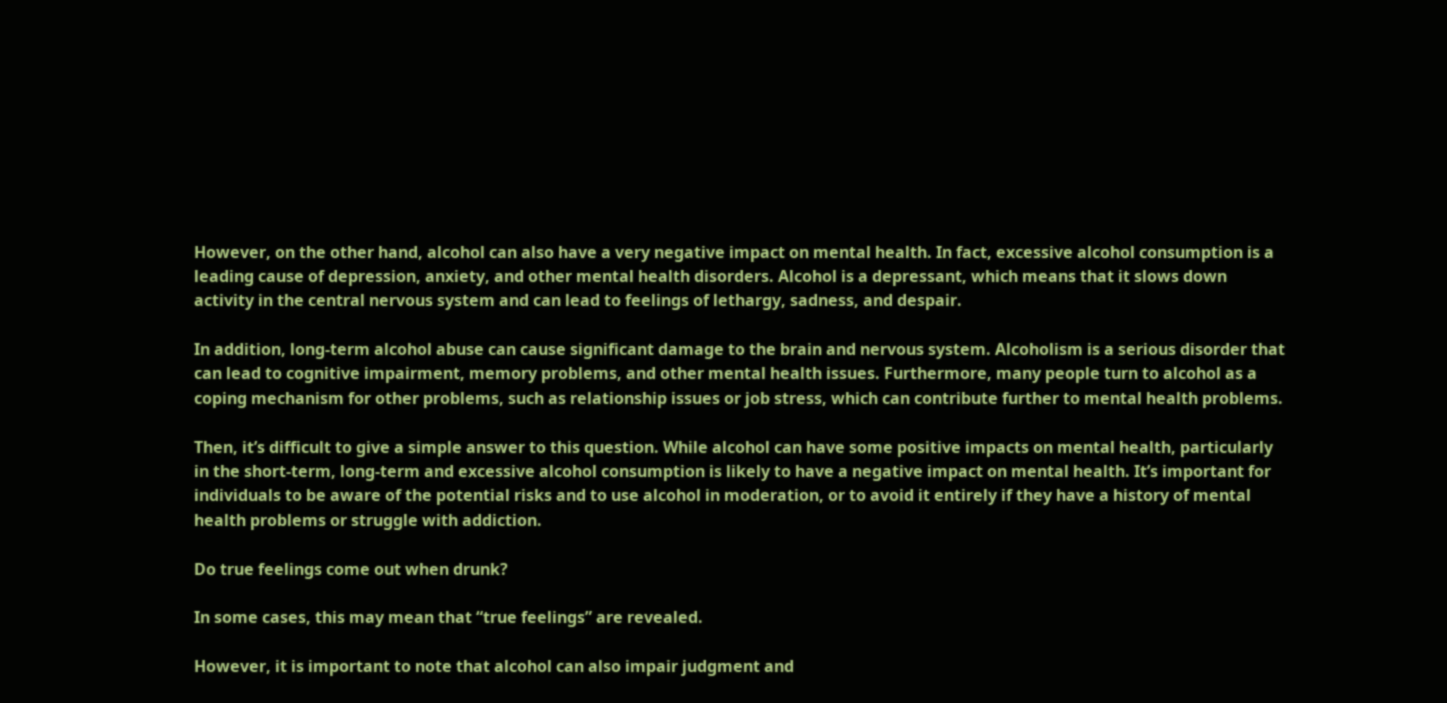However, on the other hand, alcohol can also have a very negative impact on mental health. In fact, excessive alcohol consumption is a leading cause of depression, anxiety, and other mental health disorders. Alcohol is a depressant, which means that it slows down activity in the central nervous system and can lead to feelings of lethargy, sadness, and despair.

In addition, long-term alcohol abuse can cause significant damage to the brain and nervous system. Alcoholism is a serious disorder that can lead to cognitive impairment, memory problems, and other mental health issues. Furthermore, many people turn to alcohol as a coping mechanism for other problems, such as relationship issues or job stress, which can contribute further to mental health problems.

Then, it’s difficult to give a simple answer to this question. While alcohol can have some positive impacts on mental health, particularly in the short-term, long-term and excessive alcohol consumption is likely to have a negative impact on mental health. It’s important for individuals to be aware of the potential risks and to use alcohol in moderation, or to avoid it entirely if they have a history of mental health problems or struggle with addiction.

Do true feelings come out when drunk?

In some cases, this may mean that “true feelings” are revealed.

However, it is important to note that alcohol can also impair judgment and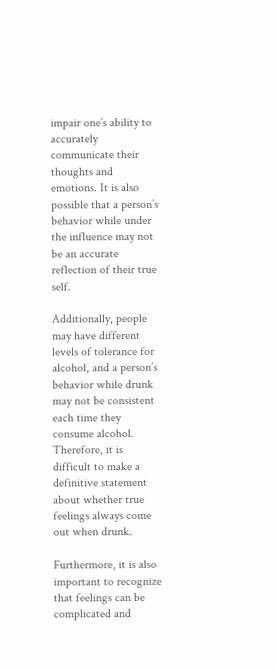impair one’s ability to accurately communicate their thoughts and emotions. It is also possible that a person’s behavior while under the influence may not be an accurate reflection of their true self.

Additionally, people may have different levels of tolerance for alcohol, and a person’s behavior while drunk may not be consistent each time they consume alcohol. Therefore, it is difficult to make a definitive statement about whether true feelings always come out when drunk.

Furthermore, it is also important to recognize that feelings can be complicated and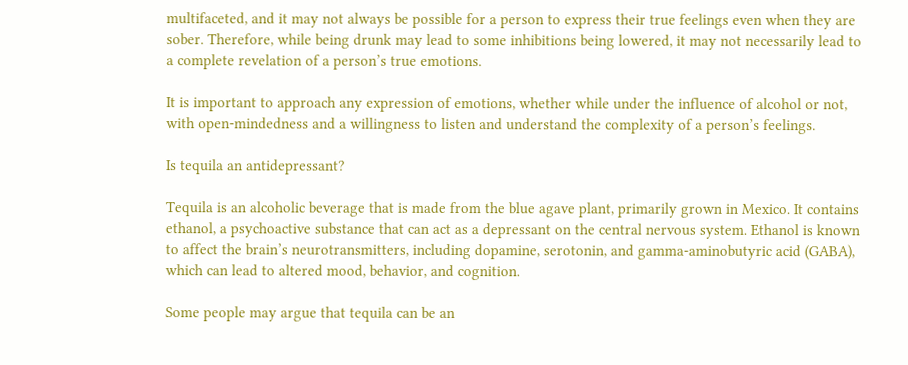multifaceted, and it may not always be possible for a person to express their true feelings even when they are sober. Therefore, while being drunk may lead to some inhibitions being lowered, it may not necessarily lead to a complete revelation of a person’s true emotions.

It is important to approach any expression of emotions, whether while under the influence of alcohol or not, with open-mindedness and a willingness to listen and understand the complexity of a person’s feelings.

Is tequila an antidepressant?

Tequila is an alcoholic beverage that is made from the blue agave plant, primarily grown in Mexico. It contains ethanol, a psychoactive substance that can act as a depressant on the central nervous system. Ethanol is known to affect the brain’s neurotransmitters, including dopamine, serotonin, and gamma-aminobutyric acid (GABA), which can lead to altered mood, behavior, and cognition.

Some people may argue that tequila can be an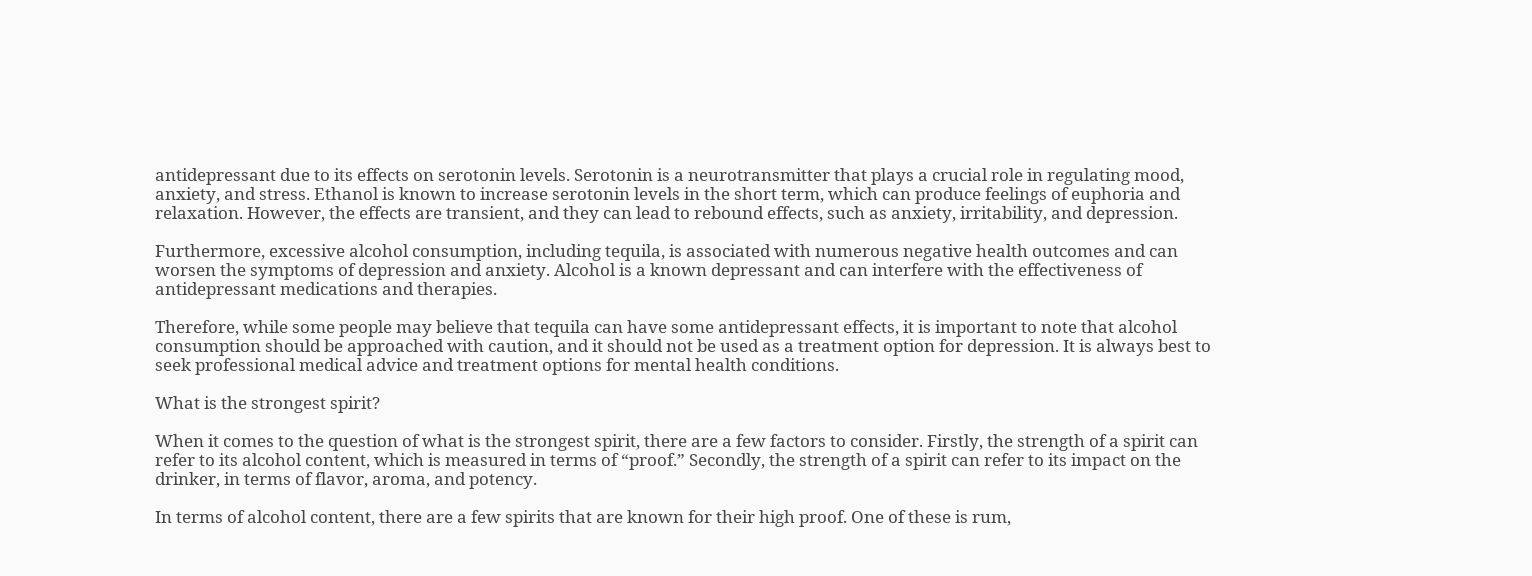antidepressant due to its effects on serotonin levels. Serotonin is a neurotransmitter that plays a crucial role in regulating mood, anxiety, and stress. Ethanol is known to increase serotonin levels in the short term, which can produce feelings of euphoria and relaxation. However, the effects are transient, and they can lead to rebound effects, such as anxiety, irritability, and depression.

Furthermore, excessive alcohol consumption, including tequila, is associated with numerous negative health outcomes and can worsen the symptoms of depression and anxiety. Alcohol is a known depressant and can interfere with the effectiveness of antidepressant medications and therapies.

Therefore, while some people may believe that tequila can have some antidepressant effects, it is important to note that alcohol consumption should be approached with caution, and it should not be used as a treatment option for depression. It is always best to seek professional medical advice and treatment options for mental health conditions.

What is the strongest spirit?

When it comes to the question of what is the strongest spirit, there are a few factors to consider. Firstly, the strength of a spirit can refer to its alcohol content, which is measured in terms of “proof.” Secondly, the strength of a spirit can refer to its impact on the drinker, in terms of flavor, aroma, and potency.

In terms of alcohol content, there are a few spirits that are known for their high proof. One of these is rum,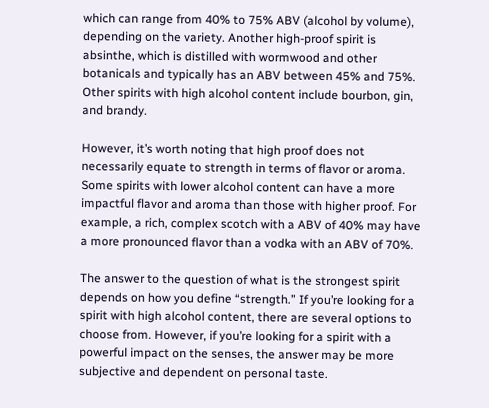which can range from 40% to 75% ABV (alcohol by volume), depending on the variety. Another high-proof spirit is absinthe, which is distilled with wormwood and other botanicals and typically has an ABV between 45% and 75%. Other spirits with high alcohol content include bourbon, gin, and brandy.

However, it’s worth noting that high proof does not necessarily equate to strength in terms of flavor or aroma. Some spirits with lower alcohol content can have a more impactful flavor and aroma than those with higher proof. For example, a rich, complex scotch with a ABV of 40% may have a more pronounced flavor than a vodka with an ABV of 70%.

The answer to the question of what is the strongest spirit depends on how you define “strength.” If you’re looking for a spirit with high alcohol content, there are several options to choose from. However, if you’re looking for a spirit with a powerful impact on the senses, the answer may be more subjective and dependent on personal taste.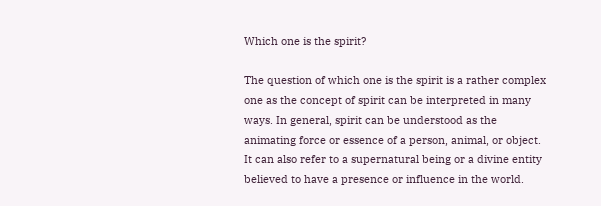Which one is the spirit?

The question of which one is the spirit is a rather complex one as the concept of spirit can be interpreted in many ways. In general, spirit can be understood as the animating force or essence of a person, animal, or object. It can also refer to a supernatural being or a divine entity believed to have a presence or influence in the world.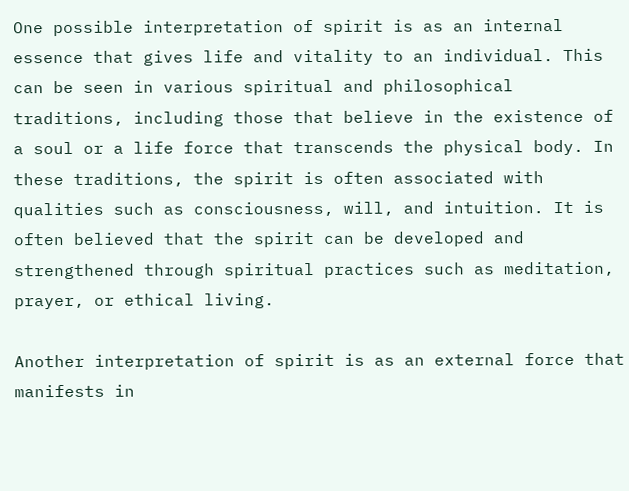One possible interpretation of spirit is as an internal essence that gives life and vitality to an individual. This can be seen in various spiritual and philosophical traditions, including those that believe in the existence of a soul or a life force that transcends the physical body. In these traditions, the spirit is often associated with qualities such as consciousness, will, and intuition. It is often believed that the spirit can be developed and strengthened through spiritual practices such as meditation, prayer, or ethical living.

Another interpretation of spirit is as an external force that manifests in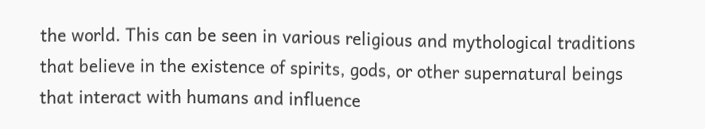the world. This can be seen in various religious and mythological traditions that believe in the existence of spirits, gods, or other supernatural beings that interact with humans and influence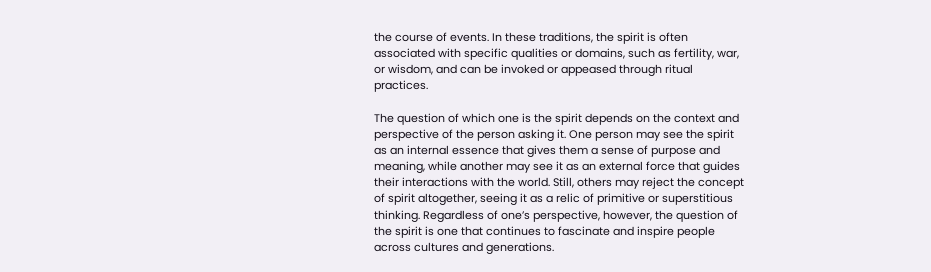the course of events. In these traditions, the spirit is often associated with specific qualities or domains, such as fertility, war, or wisdom, and can be invoked or appeased through ritual practices.

The question of which one is the spirit depends on the context and perspective of the person asking it. One person may see the spirit as an internal essence that gives them a sense of purpose and meaning, while another may see it as an external force that guides their interactions with the world. Still, others may reject the concept of spirit altogether, seeing it as a relic of primitive or superstitious thinking. Regardless of one’s perspective, however, the question of the spirit is one that continues to fascinate and inspire people across cultures and generations.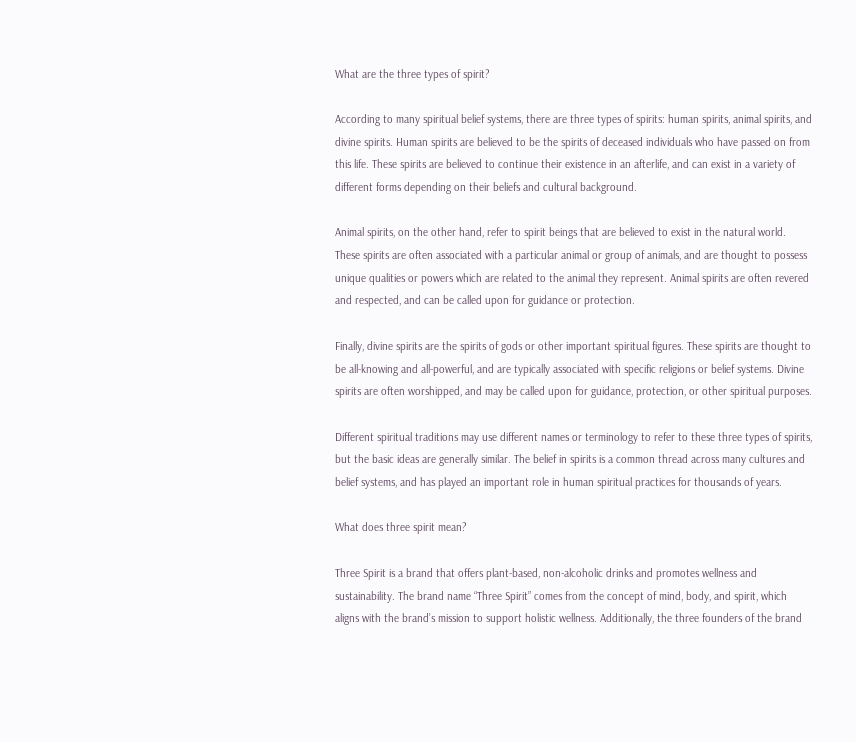What are the three types of spirit?

According to many spiritual belief systems, there are three types of spirits: human spirits, animal spirits, and divine spirits. Human spirits are believed to be the spirits of deceased individuals who have passed on from this life. These spirits are believed to continue their existence in an afterlife, and can exist in a variety of different forms depending on their beliefs and cultural background.

Animal spirits, on the other hand, refer to spirit beings that are believed to exist in the natural world. These spirits are often associated with a particular animal or group of animals, and are thought to possess unique qualities or powers which are related to the animal they represent. Animal spirits are often revered and respected, and can be called upon for guidance or protection.

Finally, divine spirits are the spirits of gods or other important spiritual figures. These spirits are thought to be all-knowing and all-powerful, and are typically associated with specific religions or belief systems. Divine spirits are often worshipped, and may be called upon for guidance, protection, or other spiritual purposes.

Different spiritual traditions may use different names or terminology to refer to these three types of spirits, but the basic ideas are generally similar. The belief in spirits is a common thread across many cultures and belief systems, and has played an important role in human spiritual practices for thousands of years.

What does three spirit mean?

Three Spirit is a brand that offers plant-based, non-alcoholic drinks and promotes wellness and sustainability. The brand name “Three Spirit” comes from the concept of mind, body, and spirit, which aligns with the brand’s mission to support holistic wellness. Additionally, the three founders of the brand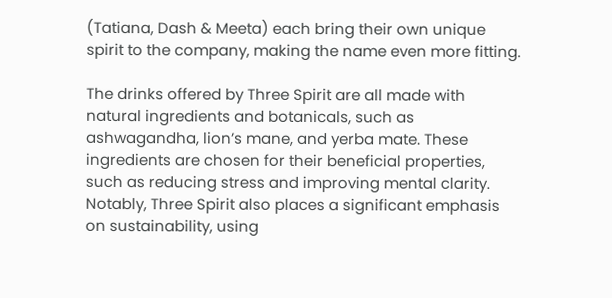(Tatiana, Dash & Meeta) each bring their own unique spirit to the company, making the name even more fitting.

The drinks offered by Three Spirit are all made with natural ingredients and botanicals, such as ashwagandha, lion’s mane, and yerba mate. These ingredients are chosen for their beneficial properties, such as reducing stress and improving mental clarity. Notably, Three Spirit also places a significant emphasis on sustainability, using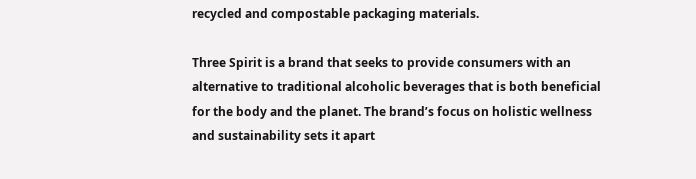recycled and compostable packaging materials.

Three Spirit is a brand that seeks to provide consumers with an alternative to traditional alcoholic beverages that is both beneficial for the body and the planet. The brand’s focus on holistic wellness and sustainability sets it apart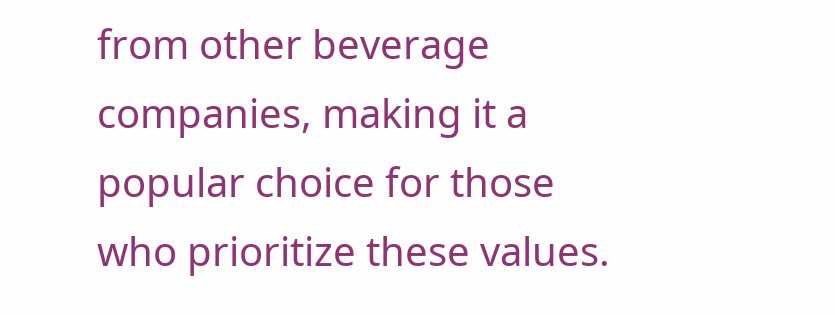from other beverage companies, making it a popular choice for those who prioritize these values.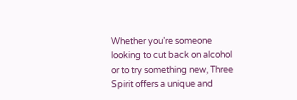Whether you’re someone looking to cut back on alcohol or to try something new, Three Spirit offers a unique and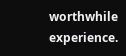worthwhile experience.